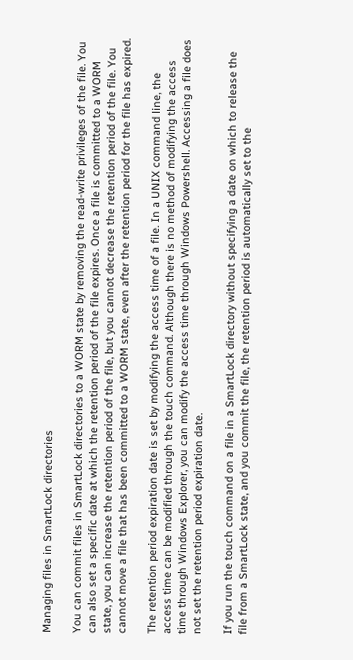Managing files in SmartLock directories

You can commit files in SmartLock directories to a WORM state by removing the read-write privileges of the file. You can also set a specific date at which the retention period of the file expires. Once a file is committed to a WORM state, you can increase the retention period of the file, but you cannot decrease the retention period of the file. You cannot move a file that has been committed to a WORM state, even after the retention period for the file has expired.

The retention period expiration date is set by modifying the access time of a file. In a UNIX command line, the access time can be modified through the touch command. Although there is no method of modifying the access time through Windows Explorer, you can modify the access time through Windows Powershell. Accessing a file does not set the retention period expiration date.

If you run the touch command on a file in a SmartLock directory without specifying a date on which to release the file from a SmartLock state, and you commit the file, the retention period is automatically set to the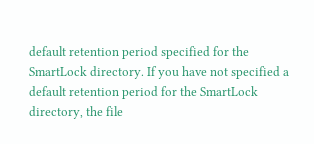default retention period specified for the SmartLock directory. If you have not specified a default retention period for the SmartLock directory, the file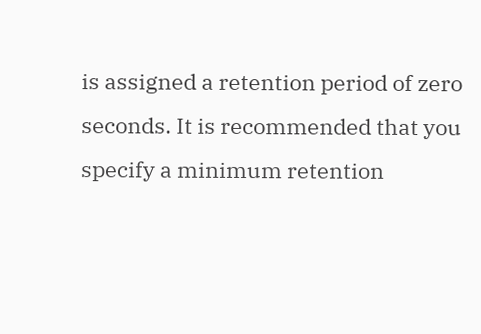is assigned a retention period of zero seconds. It is recommended that you specify a minimum retention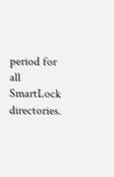period for all SmartLock directories.